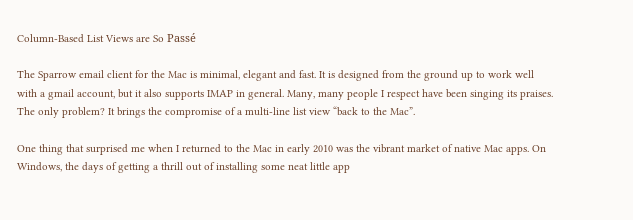Column-Based List Views are So Passé

The Sparrow email client for the Mac is minimal, elegant and fast. It is designed from the ground up to work well with a gmail account, but it also supports IMAP in general. Many, many people I respect have been singing its praises. The only problem? It brings the compromise of a multi-line list view “back to the Mac”.

One thing that surprised me when I returned to the Mac in early 2010 was the vibrant market of native Mac apps. On Windows, the days of getting a thrill out of installing some neat little app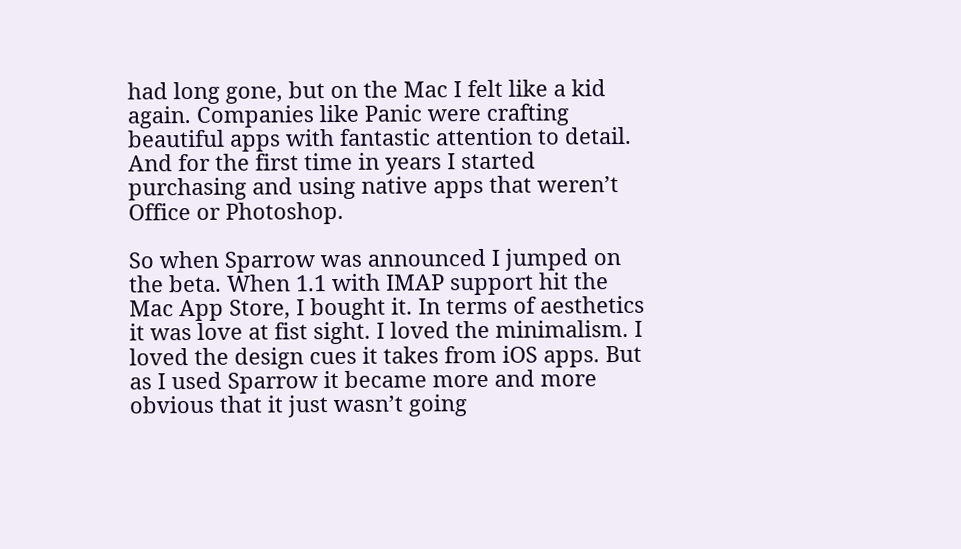had long gone, but on the Mac I felt like a kid again. Companies like Panic were crafting beautiful apps with fantastic attention to detail. And for the first time in years I started purchasing and using native apps that weren’t Office or Photoshop.

So when Sparrow was announced I jumped on the beta. When 1.1 with IMAP support hit the Mac App Store, I bought it. In terms of aesthetics it was love at fist sight. I loved the minimalism. I loved the design cues it takes from iOS apps. But as I used Sparrow it became more and more obvious that it just wasn’t going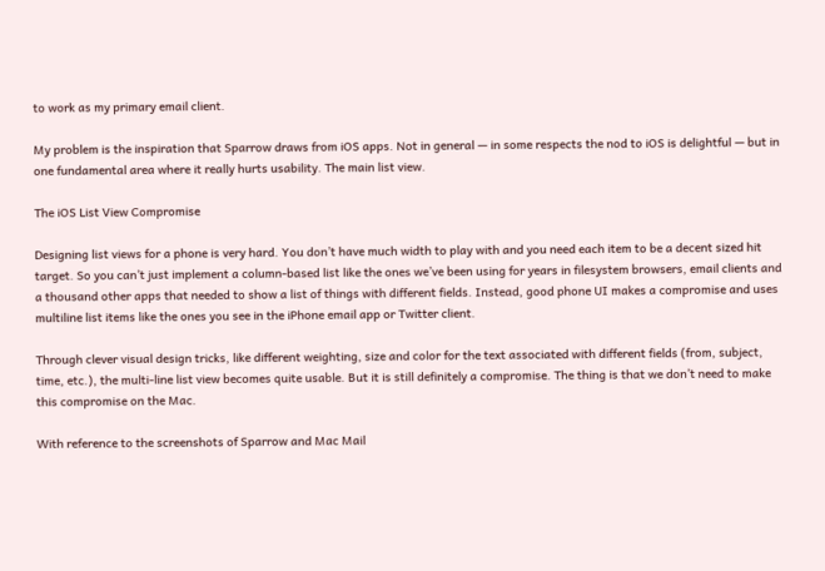to work as my primary email client.

My problem is the inspiration that Sparrow draws from iOS apps. Not in general — in some respects the nod to iOS is delightful — but in one fundamental area where it really hurts usability. The main list view.

The iOS List View Compromise

Designing list views for a phone is very hard. You don’t have much width to play with and you need each item to be a decent sized hit target. So you can’t just implement a column-based list like the ones we’ve been using for years in filesystem browsers, email clients and a thousand other apps that needed to show a list of things with different fields. Instead, good phone UI makes a compromise and uses multiline list items like the ones you see in the iPhone email app or Twitter client.

Through clever visual design tricks, like different weighting, size and color for the text associated with different fields (from, subject, time, etc.), the multi-line list view becomes quite usable. But it is still definitely a compromise. The thing is that we don’t need to make this compromise on the Mac.

With reference to the screenshots of Sparrow and Mac Mail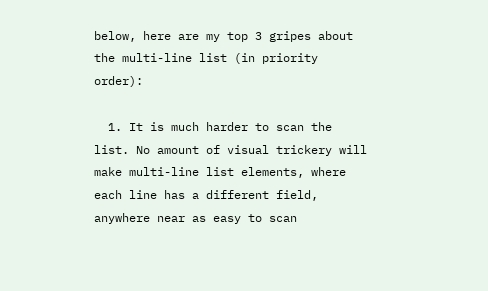below, here are my top 3 gripes about the multi-line list (in priority order):

  1. It is much harder to scan the list. No amount of visual trickery will make multi-line list elements, where each line has a different field, anywhere near as easy to scan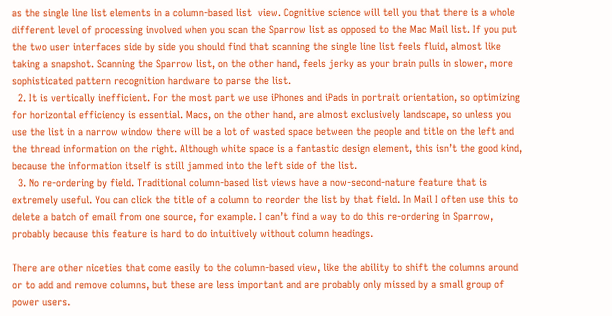as the single line list elements in a column-based list  view. Cognitive science will tell you that there is a whole different level of processing involved when you scan the Sparrow list as opposed to the Mac Mail list. If you put the two user interfaces side by side you should find that scanning the single line list feels fluid, almost like taking a snapshot. Scanning the Sparrow list, on the other hand, feels jerky as your brain pulls in slower, more sophisticated pattern recognition hardware to parse the list.
  2. It is vertically inefficient. For the most part we use iPhones and iPads in portrait orientation, so optimizing for horizontal efficiency is essential. Macs, on the other hand, are almost exclusively landscape, so unless you use the list in a narrow window there will be a lot of wasted space between the people and title on the left and the thread information on the right. Although white space is a fantastic design element, this isn’t the good kind, because the information itself is still jammed into the left side of the list.
  3. No re-ordering by field. Traditional column-based list views have a now-second-nature feature that is extremely useful. You can click the title of a column to reorder the list by that field. In Mail I often use this to delete a batch of email from one source, for example. I can’t find a way to do this re-ordering in Sparrow, probably because this feature is hard to do intuitively without column headings.

There are other niceties that come easily to the column-based view, like the ability to shift the columns around or to add and remove columns, but these are less important and are probably only missed by a small group of power users.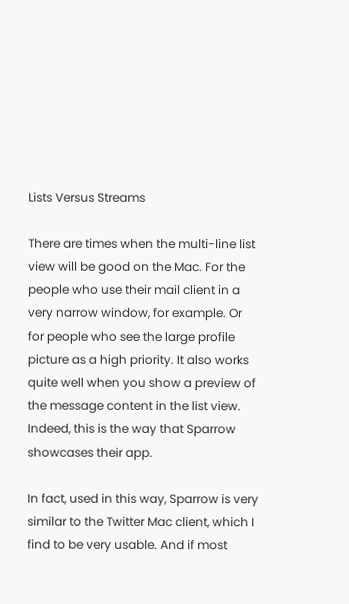Lists Versus Streams

There are times when the multi-line list view will be good on the Mac. For the people who use their mail client in a very narrow window, for example. Or for people who see the large profile picture as a high priority. It also works quite well when you show a preview of the message content in the list view. Indeed, this is the way that Sparrow showcases their app.

In fact, used in this way, Sparrow is very similar to the Twitter Mac client, which I find to be very usable. And if most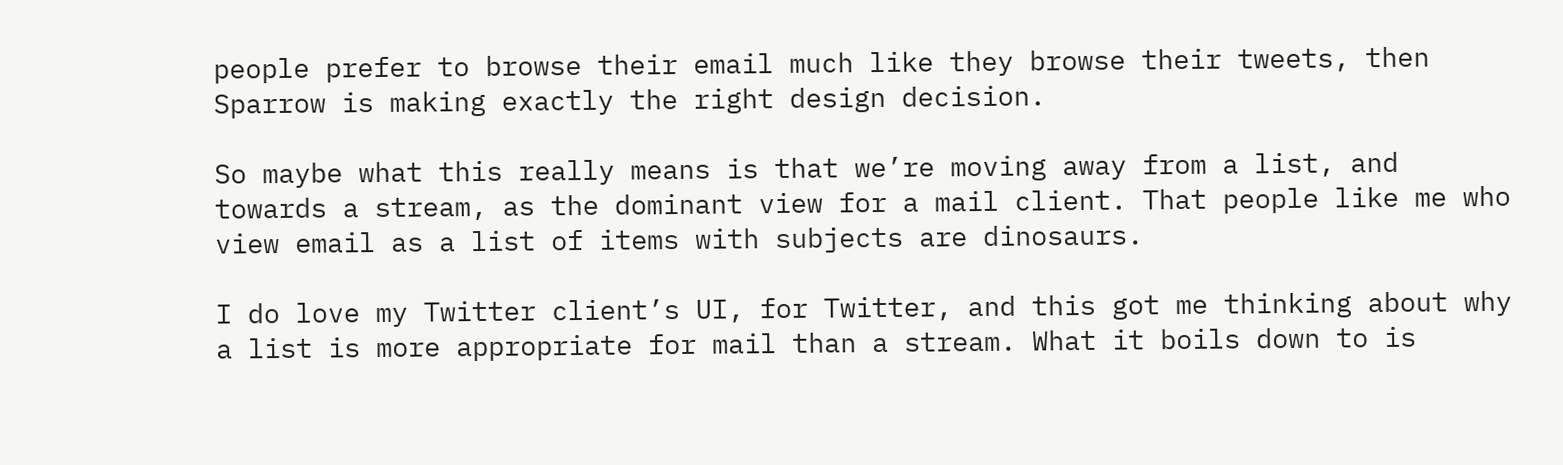people prefer to browse their email much like they browse their tweets, then Sparrow is making exactly the right design decision.

So maybe what this really means is that we’re moving away from a list, and towards a stream, as the dominant view for a mail client. That people like me who view email as a list of items with subjects are dinosaurs.

I do love my Twitter client’s UI, for Twitter, and this got me thinking about why a list is more appropriate for mail than a stream. What it boils down to is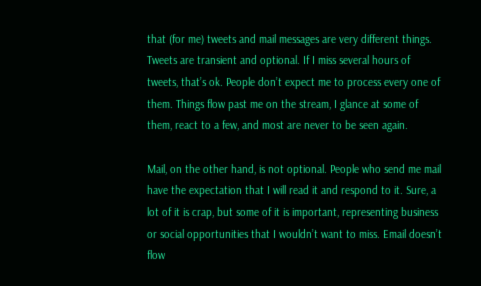that (for me) tweets and mail messages are very different things. Tweets are transient and optional. If I miss several hours of tweets, that’s ok. People don’t expect me to process every one of them. Things flow past me on the stream, I glance at some of them, react to a few, and most are never to be seen again.

Mail, on the other hand, is not optional. People who send me mail have the expectation that I will read it and respond to it. Sure, a lot of it is crap, but some of it is important, representing business or social opportunities that I wouldn’t want to miss. Email doesn’t flow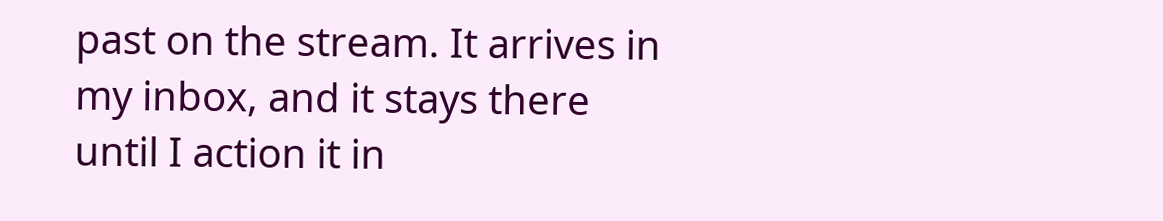past on the stream. It arrives in my inbox, and it stays there until I action it in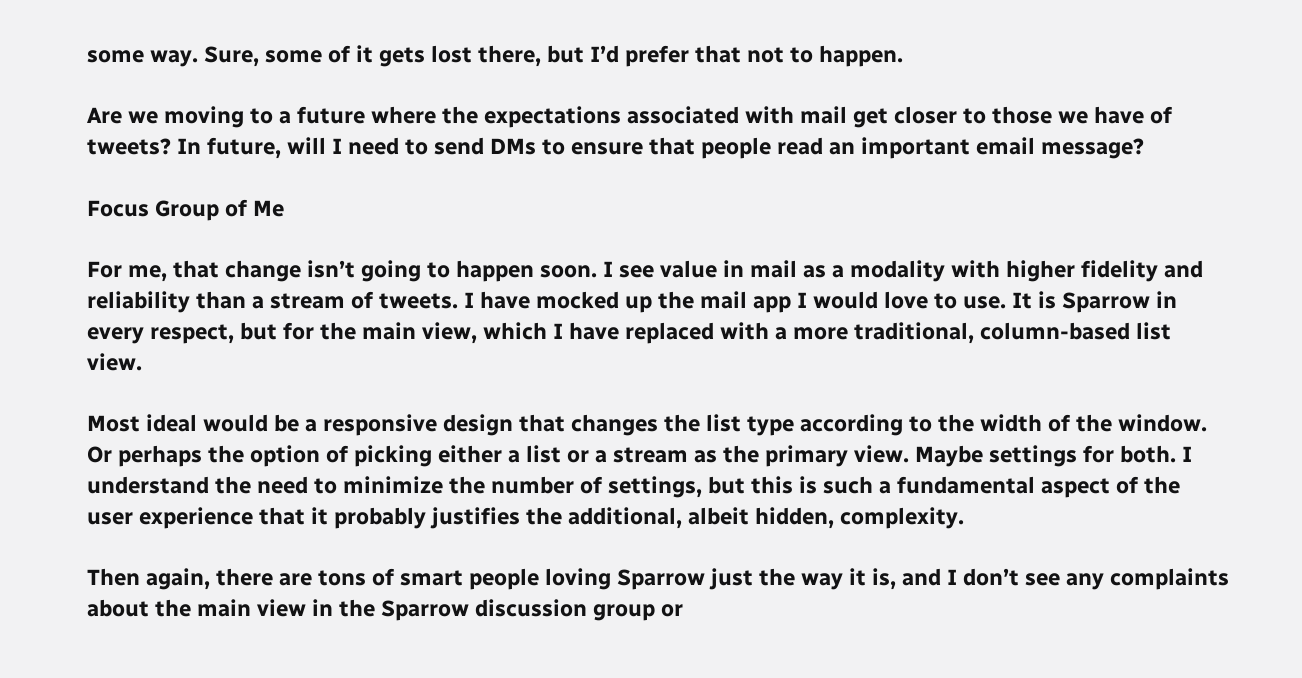some way. Sure, some of it gets lost there, but I’d prefer that not to happen.

Are we moving to a future where the expectations associated with mail get closer to those we have of tweets? In future, will I need to send DMs to ensure that people read an important email message?

Focus Group of Me

For me, that change isn’t going to happen soon. I see value in mail as a modality with higher fidelity and reliability than a stream of tweets. I have mocked up the mail app I would love to use. It is Sparrow in every respect, but for the main view, which I have replaced with a more traditional, column-based list view.

Most ideal would be a responsive design that changes the list type according to the width of the window. Or perhaps the option of picking either a list or a stream as the primary view. Maybe settings for both. I understand the need to minimize the number of settings, but this is such a fundamental aspect of the user experience that it probably justifies the additional, albeit hidden, complexity.

Then again, there are tons of smart people loving Sparrow just the way it is, and I don’t see any complaints about the main view in the Sparrow discussion group or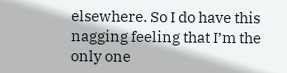elsewhere. So I do have this nagging feeling that I’m the only one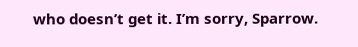who doesn’t get it. I’m sorry, Sparrow.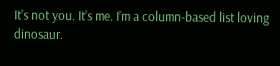It’s not you. It’s me. I’m a column-based list loving dinosaur.